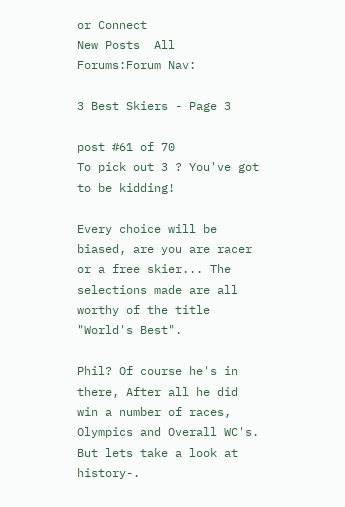or Connect
New Posts  All Forums:Forum Nav:

3 Best Skiers - Page 3

post #61 of 70
To pick out 3 ? You've got to be kidding!

Every choice will be biased, are you are racer or a free skier... The selections made are all worthy of the title "World's Best".

Phil? Of course he's in there, After all he did win a number of races, Olympics and Overall WC's.
But lets take a look at history-.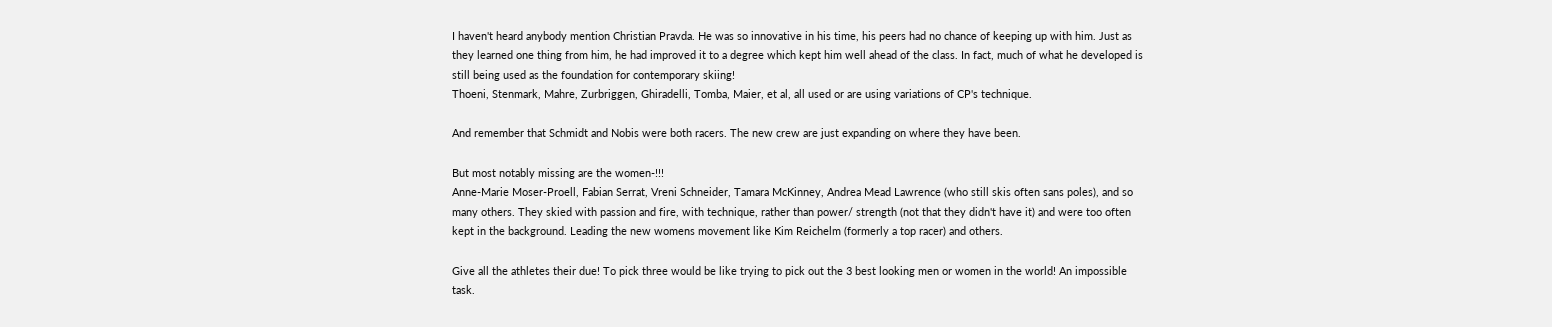I haven't heard anybody mention Christian Pravda. He was so innovative in his time, his peers had no chance of keeping up with him. Just as they learned one thing from him, he had improved it to a degree which kept him well ahead of the class. In fact, much of what he developed is still being used as the foundation for contemporary skiing!
Thoeni, Stenmark, Mahre, Zurbriggen, Ghiradelli, Tomba, Maier, et al, all used or are using variations of CP's technique.

And remember that Schmidt and Nobis were both racers. The new crew are just expanding on where they have been.

But most notably missing are the women-!!!
Anne-Marie Moser-Proell, Fabian Serrat, Vreni Schneider, Tamara McKinney, Andrea Mead Lawrence (who still skis often sans poles), and so many others. They skied with passion and fire, with technique, rather than power/ strength (not that they didn't have it) and were too often kept in the background. Leading the new womens movement like Kim Reichelm (formerly a top racer) and others.

Give all the athletes their due! To pick three would be like trying to pick out the 3 best looking men or women in the world! An impossible task.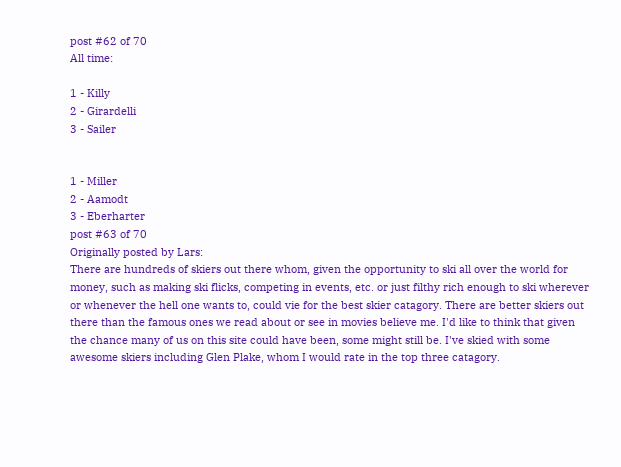post #62 of 70
All time:

1 - Killy
2 - Girardelli
3 - Sailer


1 - Miller
2 - Aamodt
3 - Eberharter
post #63 of 70
Originally posted by Lars:
There are hundreds of skiers out there whom, given the opportunity to ski all over the world for money, such as making ski flicks, competing in events, etc. or just filthy rich enough to ski wherever or whenever the hell one wants to, could vie for the best skier catagory. There are better skiers out there than the famous ones we read about or see in movies believe me. I'd like to think that given the chance many of us on this site could have been, some might still be. I've skied with some awesome skiers including Glen Plake, whom I would rate in the top three catagory.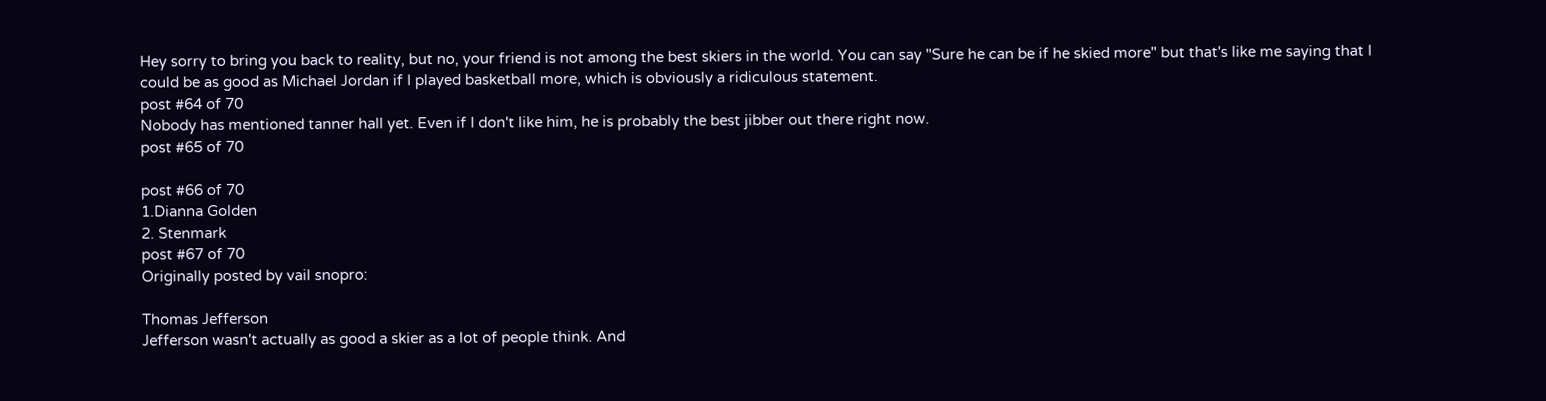Hey sorry to bring you back to reality, but no, your friend is not among the best skiers in the world. You can say "Sure he can be if he skied more" but that's like me saying that I could be as good as Michael Jordan if I played basketball more, which is obviously a ridiculous statement.
post #64 of 70
Nobody has mentioned tanner hall yet. Even if I don't like him, he is probably the best jibber out there right now.
post #65 of 70

post #66 of 70
1.Dianna Golden
2. Stenmark
post #67 of 70
Originally posted by vail snopro:

Thomas Jefferson
Jefferson wasn't actually as good a skier as a lot of people think. And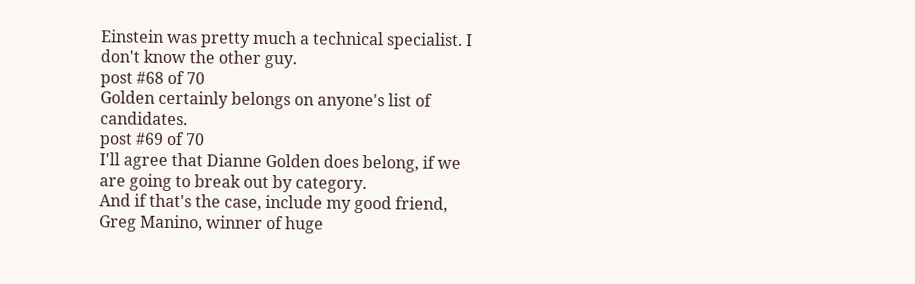Einstein was pretty much a technical specialist. I don't know the other guy.
post #68 of 70
Golden certainly belongs on anyone's list of candidates.
post #69 of 70
I'll agree that Dianne Golden does belong, if we are going to break out by category.
And if that's the case, include my good friend, Greg Manino, winner of huge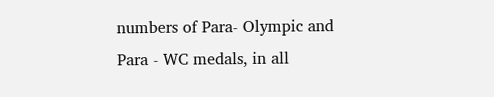numbers of Para- Olympic and Para - WC medals, in all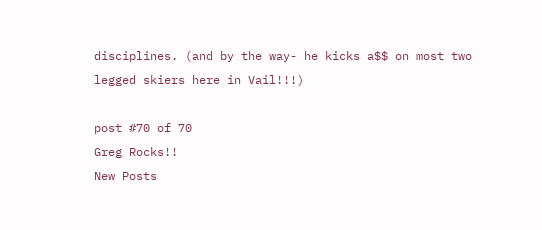disciplines. (and by the way- he kicks a$$ on most two legged skiers here in Vail!!!)

post #70 of 70
Greg Rocks!!
New Posts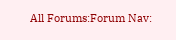All Forums:Forum Nav: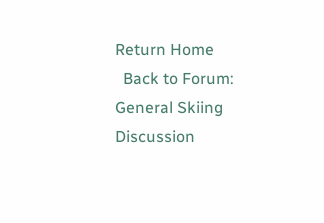Return Home
  Back to Forum: General Skiing Discussion